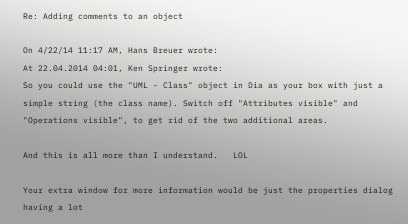Re: Adding comments to an object

On 4/22/14 11:17 AM, Hans Breuer wrote:
At 22.04.2014 04:01, Ken Springer wrote:
So you could use the "UML - Class" object in Dia as your box with just a
simple string (the class name). Switch off "Attributes visible" and
"Operations visible", to get rid of the two additional areas.

And this is all more than I understand.   LOL

Your extra window for more information would be just the properties dialog
having a lot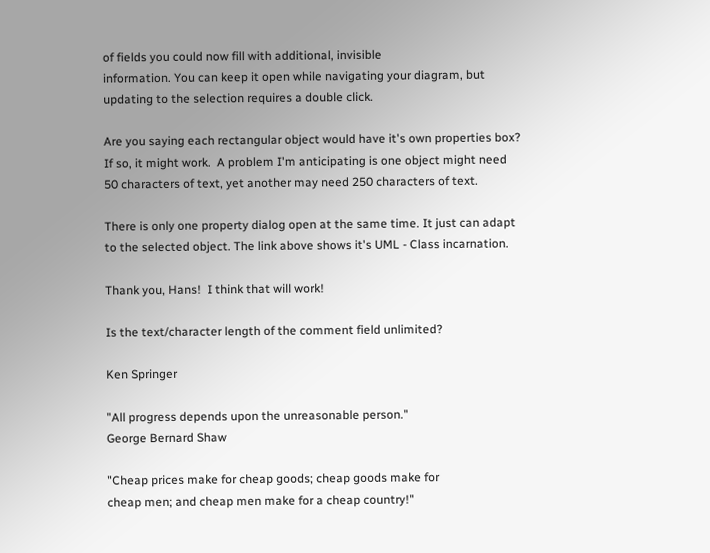of fields you could now fill with additional, invisible
information. You can keep it open while navigating your diagram, but
updating to the selection requires a double click.

Are you saying each rectangular object would have it's own properties box?
If so, it might work.  A problem I'm anticipating is one object might need
50 characters of text, yet another may need 250 characters of text.

There is only one property dialog open at the same time. It just can adapt
to the selected object. The link above shows it's UML - Class incarnation.

Thank you, Hans!  I think that will work!

Is the text/character length of the comment field unlimited?

Ken Springer

"All progress depends upon the unreasonable person."
George Bernard Shaw

"Cheap prices make for cheap goods; cheap goods make for
cheap men; and cheap men make for a cheap country!"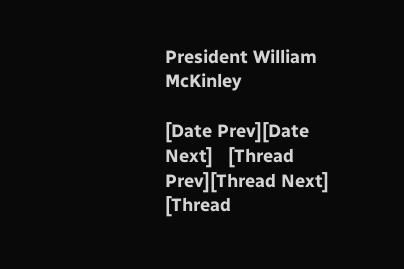President William McKinley

[Date Prev][Date Next]   [Thread Prev][Thread Next]   [Thread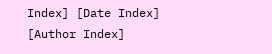Index] [Date Index] [Author Index]